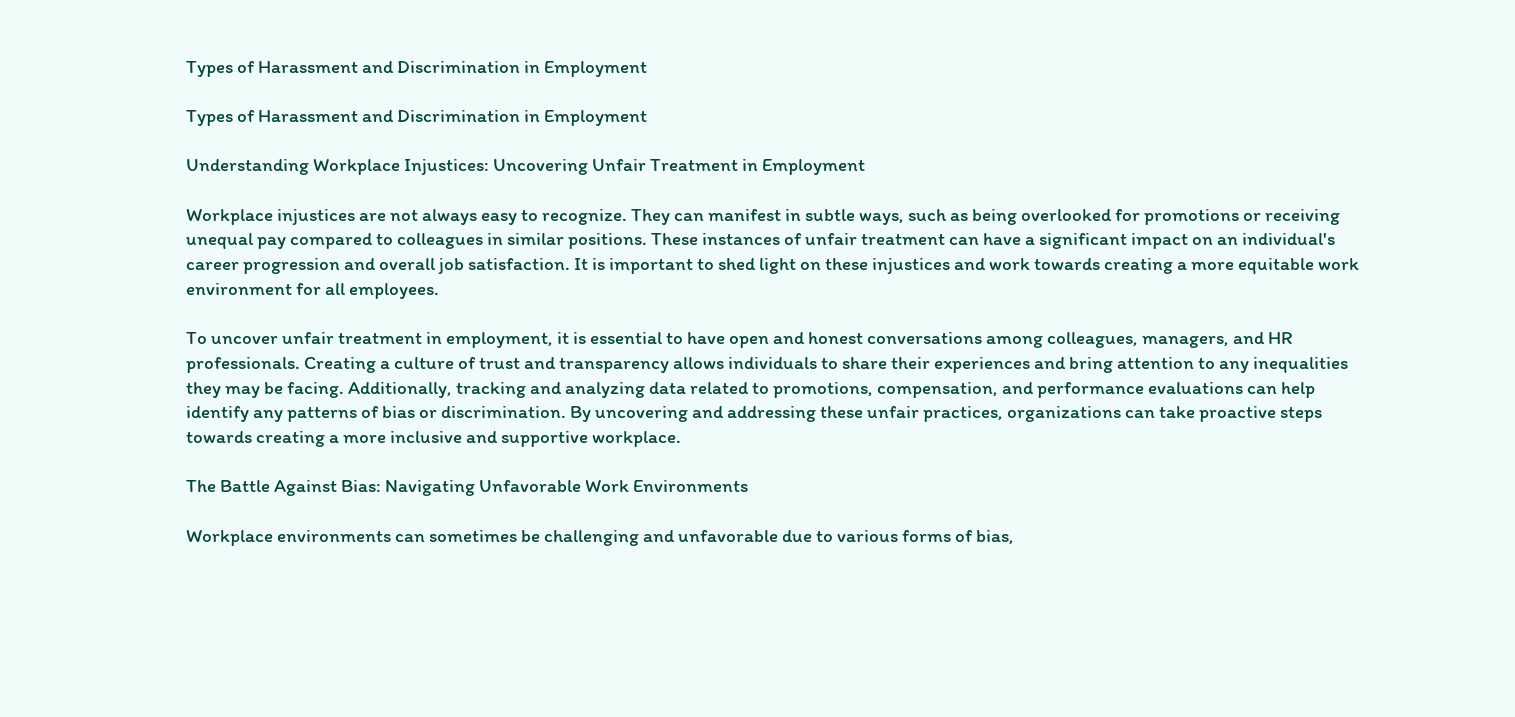Types of Harassment and Discrimination in Employment

Types of Harassment and Discrimination in Employment

Understanding Workplace Injustices: Uncovering Unfair Treatment in Employment

Workplace injustices are not always easy to recognize. They can manifest in subtle ways, such as being overlooked for promotions or receiving unequal pay compared to colleagues in similar positions. These instances of unfair treatment can have a significant impact on an individual's career progression and overall job satisfaction. It is important to shed light on these injustices and work towards creating a more equitable work environment for all employees.

To uncover unfair treatment in employment, it is essential to have open and honest conversations among colleagues, managers, and HR professionals. Creating a culture of trust and transparency allows individuals to share their experiences and bring attention to any inequalities they may be facing. Additionally, tracking and analyzing data related to promotions, compensation, and performance evaluations can help identify any patterns of bias or discrimination. By uncovering and addressing these unfair practices, organizations can take proactive steps towards creating a more inclusive and supportive workplace.

The Battle Against Bias: Navigating Unfavorable Work Environments

Workplace environments can sometimes be challenging and unfavorable due to various forms of bias,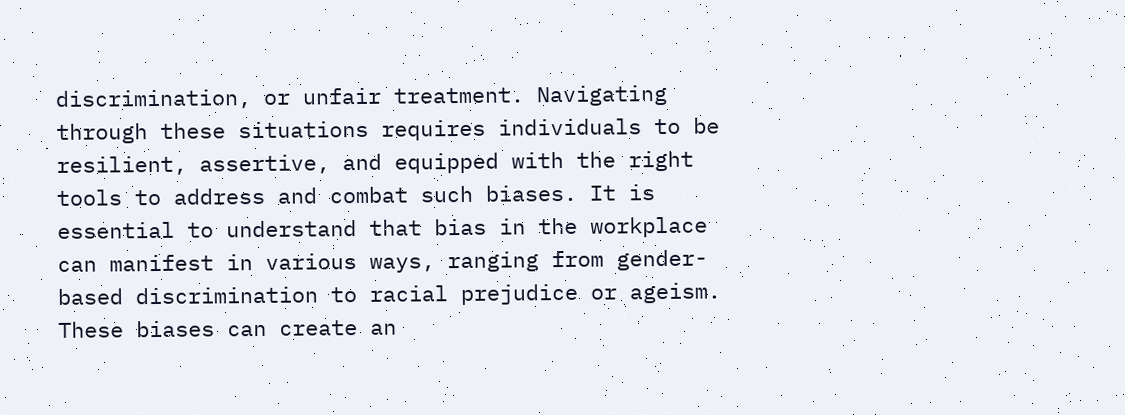discrimination, or unfair treatment. Navigating through these situations requires individuals to be resilient, assertive, and equipped with the right tools to address and combat such biases. It is essential to understand that bias in the workplace can manifest in various ways, ranging from gender-based discrimination to racial prejudice or ageism. These biases can create an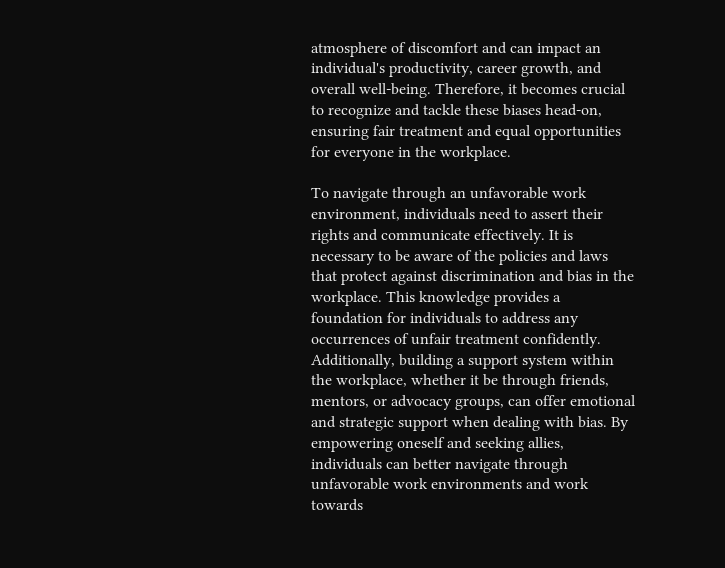atmosphere of discomfort and can impact an individual's productivity, career growth, and overall well-being. Therefore, it becomes crucial to recognize and tackle these biases head-on, ensuring fair treatment and equal opportunities for everyone in the workplace.

To navigate through an unfavorable work environment, individuals need to assert their rights and communicate effectively. It is necessary to be aware of the policies and laws that protect against discrimination and bias in the workplace. This knowledge provides a foundation for individuals to address any occurrences of unfair treatment confidently. Additionally, building a support system within the workplace, whether it be through friends, mentors, or advocacy groups, can offer emotional and strategic support when dealing with bias. By empowering oneself and seeking allies, individuals can better navigate through unfavorable work environments and work towards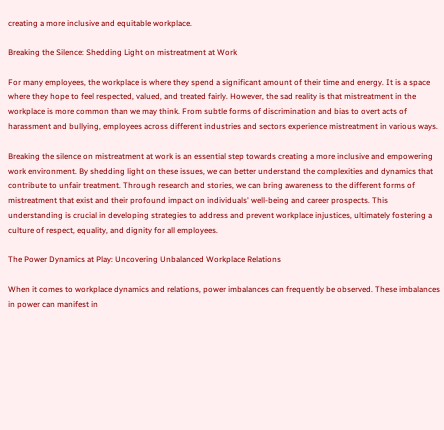creating a more inclusive and equitable workplace.

Breaking the Silence: Shedding Light on mistreatment at Work

For many employees, the workplace is where they spend a significant amount of their time and energy. It is a space where they hope to feel respected, valued, and treated fairly. However, the sad reality is that mistreatment in the workplace is more common than we may think. From subtle forms of discrimination and bias to overt acts of harassment and bullying, employees across different industries and sectors experience mistreatment in various ways.

Breaking the silence on mistreatment at work is an essential step towards creating a more inclusive and empowering work environment. By shedding light on these issues, we can better understand the complexities and dynamics that contribute to unfair treatment. Through research and stories, we can bring awareness to the different forms of mistreatment that exist and their profound impact on individuals' well-being and career prospects. This understanding is crucial in developing strategies to address and prevent workplace injustices, ultimately fostering a culture of respect, equality, and dignity for all employees.

The Power Dynamics at Play: Uncovering Unbalanced Workplace Relations

When it comes to workplace dynamics and relations, power imbalances can frequently be observed. These imbalances in power can manifest in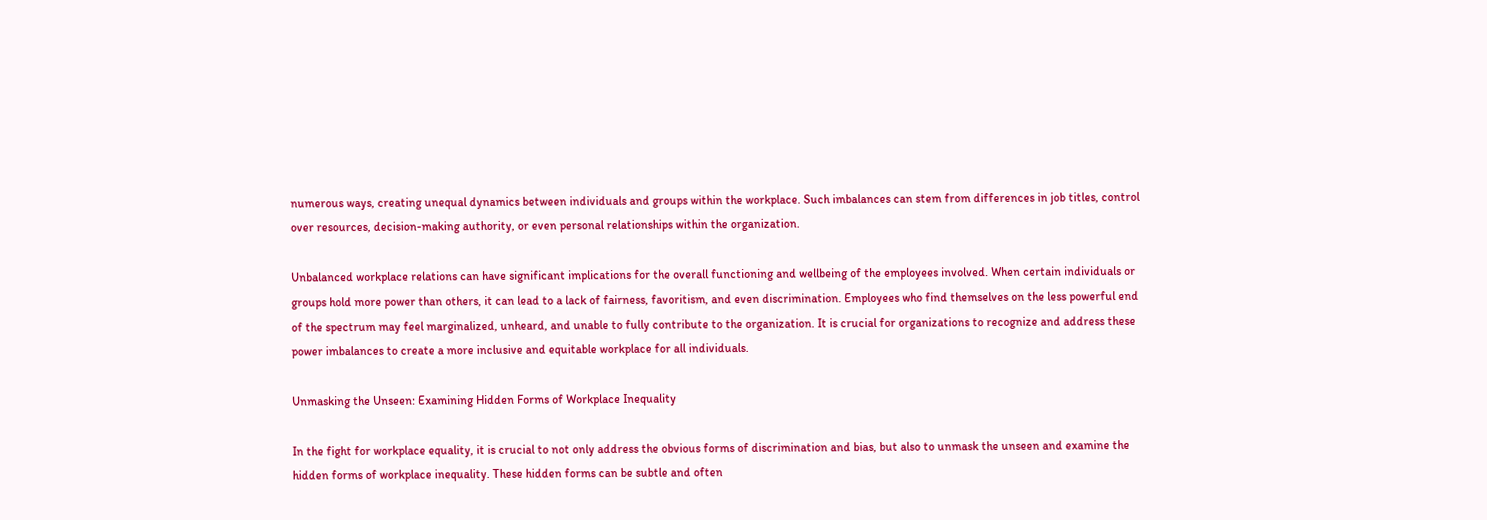numerous ways, creating unequal dynamics between individuals and groups within the workplace. Such imbalances can stem from differences in job titles, control over resources, decision-making authority, or even personal relationships within the organization.

Unbalanced workplace relations can have significant implications for the overall functioning and wellbeing of the employees involved. When certain individuals or groups hold more power than others, it can lead to a lack of fairness, favoritism, and even discrimination. Employees who find themselves on the less powerful end of the spectrum may feel marginalized, unheard, and unable to fully contribute to the organization. It is crucial for organizations to recognize and address these power imbalances to create a more inclusive and equitable workplace for all individuals.

Unmasking the Unseen: Examining Hidden Forms of Workplace Inequality

In the fight for workplace equality, it is crucial to not only address the obvious forms of discrimination and bias, but also to unmask the unseen and examine the hidden forms of workplace inequality. These hidden forms can be subtle and often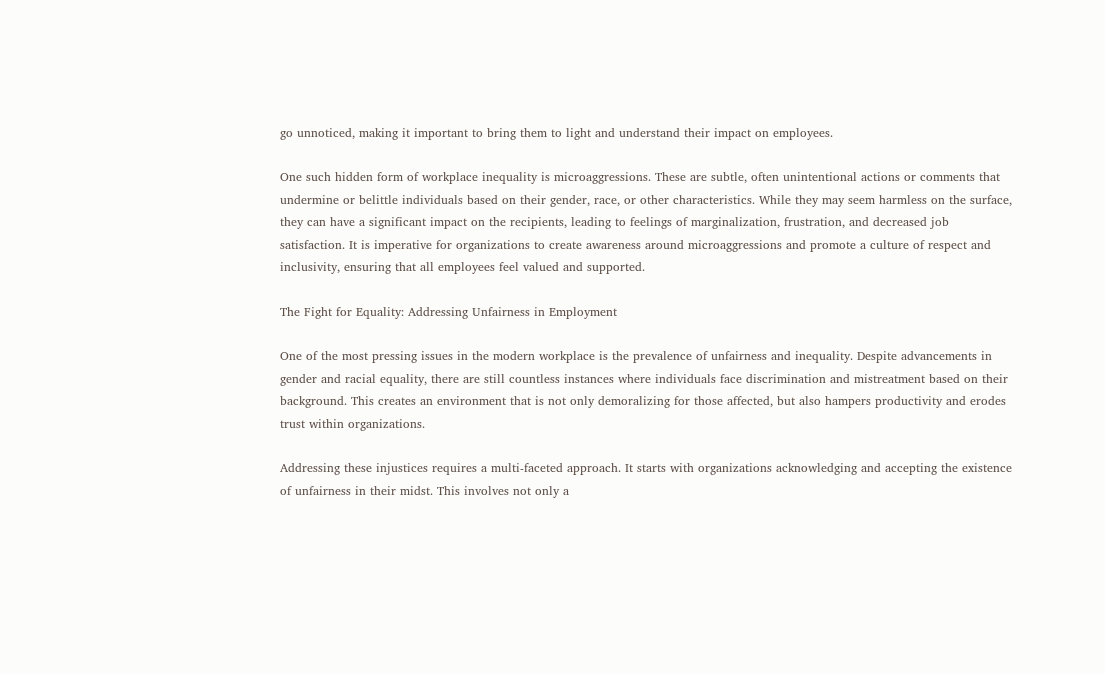go unnoticed, making it important to bring them to light and understand their impact on employees.

One such hidden form of workplace inequality is microaggressions. These are subtle, often unintentional actions or comments that undermine or belittle individuals based on their gender, race, or other characteristics. While they may seem harmless on the surface, they can have a significant impact on the recipients, leading to feelings of marginalization, frustration, and decreased job satisfaction. It is imperative for organizations to create awareness around microaggressions and promote a culture of respect and inclusivity, ensuring that all employees feel valued and supported.

The Fight for Equality: Addressing Unfairness in Employment

One of the most pressing issues in the modern workplace is the prevalence of unfairness and inequality. Despite advancements in gender and racial equality, there are still countless instances where individuals face discrimination and mistreatment based on their background. This creates an environment that is not only demoralizing for those affected, but also hampers productivity and erodes trust within organizations.

Addressing these injustices requires a multi-faceted approach. It starts with organizations acknowledging and accepting the existence of unfairness in their midst. This involves not only a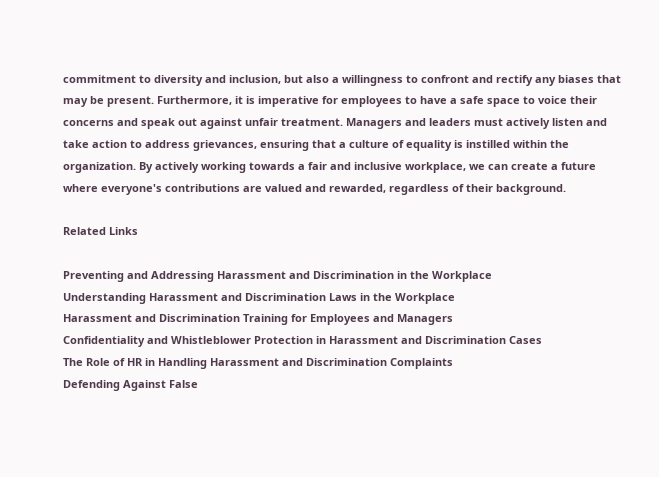commitment to diversity and inclusion, but also a willingness to confront and rectify any biases that may be present. Furthermore, it is imperative for employees to have a safe space to voice their concerns and speak out against unfair treatment. Managers and leaders must actively listen and take action to address grievances, ensuring that a culture of equality is instilled within the organization. By actively working towards a fair and inclusive workplace, we can create a future where everyone's contributions are valued and rewarded, regardless of their background.

Related Links

Preventing and Addressing Harassment and Discrimination in the Workplace
Understanding Harassment and Discrimination Laws in the Workplace
Harassment and Discrimination Training for Employees and Managers
Confidentiality and Whistleblower Protection in Harassment and Discrimination Cases
The Role of HR in Handling Harassment and Discrimination Complaints
Defending Against False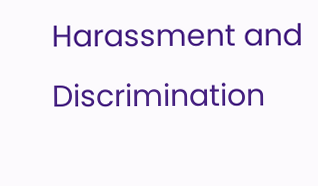Harassment and Discrimination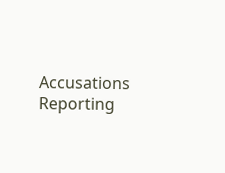Accusations
Reporting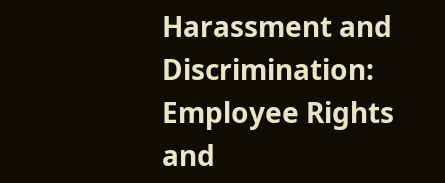Harassment and Discrimination: Employee Rights and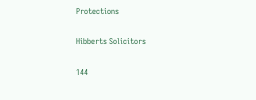Protections

Hibberts Solicitors

144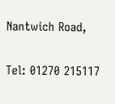Nantwich Road,

Tel: 01270 215117